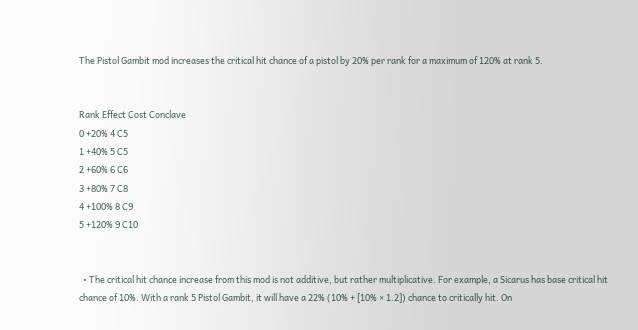The Pistol Gambit mod increases the critical hit chance of a pistol by 20% per rank for a maximum of 120% at rank 5.


Rank Effect Cost Conclave
0 +20% 4 C5
1 +40% 5 C5
2 +60% 6 C6
3 +80% 7 C8
4 +100% 8 C9
5 +120% 9 C10


  • The critical hit chance increase from this mod is not additive, but rather multiplicative. For example, a Sicarus has base critical hit chance of 10%. With a rank 5 Pistol Gambit, it will have a 22% (10% + [10% × 1.2]) chance to critically hit. On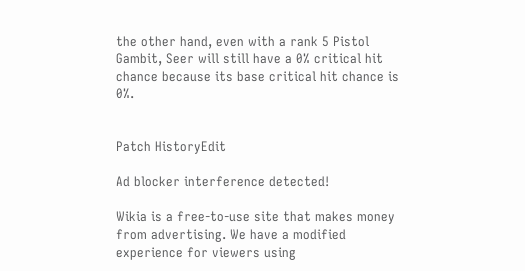the other hand, even with a rank 5 Pistol Gambit, Seer will still have a 0% critical hit chance because its base critical hit chance is 0%.


Patch HistoryEdit

Ad blocker interference detected!

Wikia is a free-to-use site that makes money from advertising. We have a modified experience for viewers using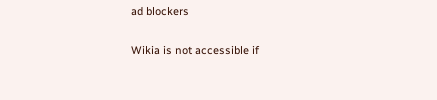ad blockers

Wikia is not accessible if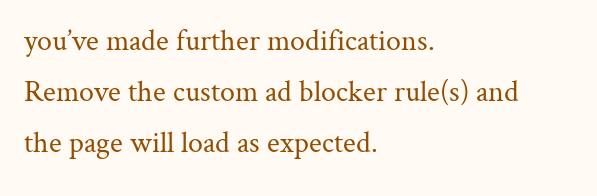you’ve made further modifications. Remove the custom ad blocker rule(s) and the page will load as expected.